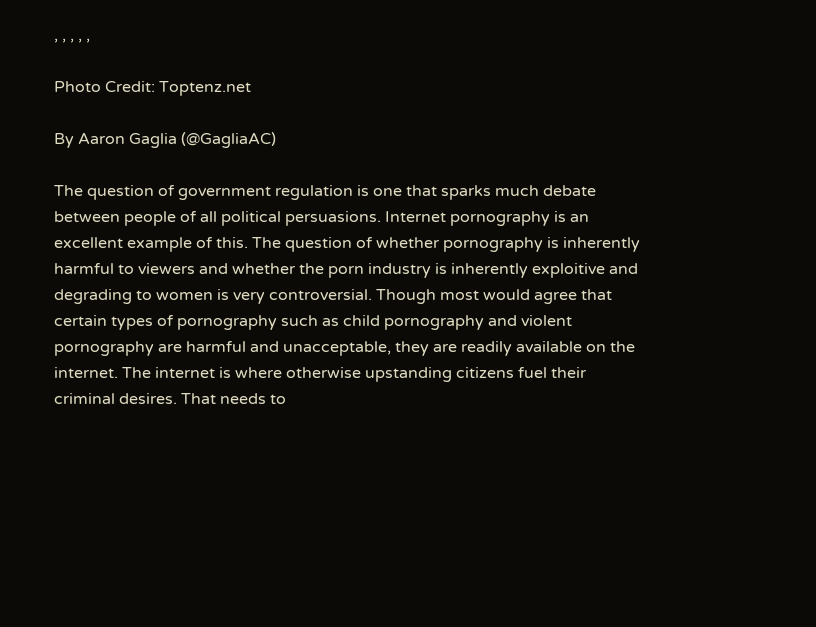, , , , ,

Photo Credit: Toptenz.net

By Aaron Gaglia (@GagliaAC)

The question of government regulation is one that sparks much debate between people of all political persuasions. Internet pornography is an excellent example of this. The question of whether pornography is inherently harmful to viewers and whether the porn industry is inherently exploitive and degrading to women is very controversial. Though most would agree that certain types of pornography such as child pornography and violent pornography are harmful and unacceptable, they are readily available on the internet. The internet is where otherwise upstanding citizens fuel their criminal desires. That needs to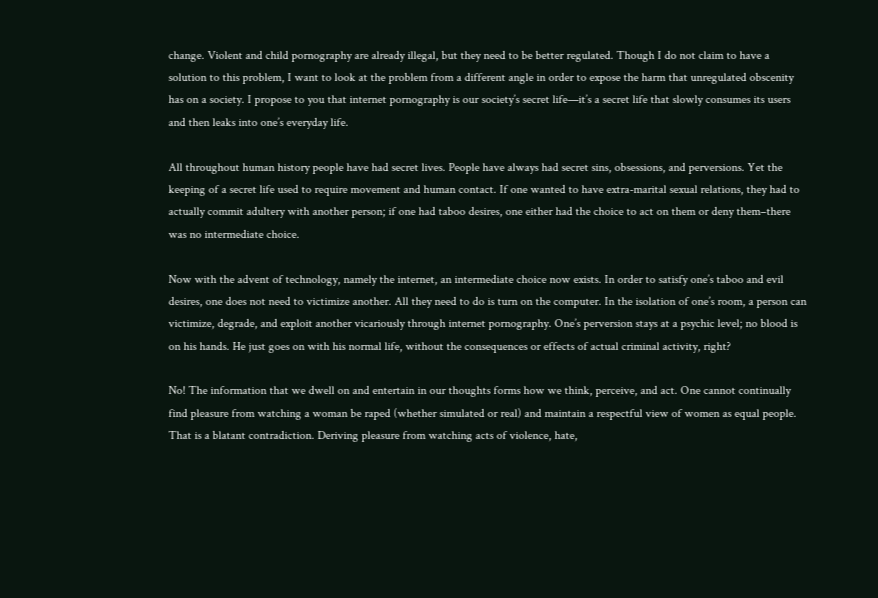change. Violent and child pornography are already illegal, but they need to be better regulated. Though I do not claim to have a solution to this problem, I want to look at the problem from a different angle in order to expose the harm that unregulated obscenity has on a society. I propose to you that internet pornography is our society’s secret life—it’s a secret life that slowly consumes its users and then leaks into one’s everyday life.

All throughout human history people have had secret lives. People have always had secret sins, obsessions, and perversions. Yet the keeping of a secret life used to require movement and human contact. If one wanted to have extra-marital sexual relations, they had to actually commit adultery with another person; if one had taboo desires, one either had the choice to act on them or deny them–there was no intermediate choice.

Now with the advent of technology, namely the internet, an intermediate choice now exists. In order to satisfy one’s taboo and evil desires, one does not need to victimize another. All they need to do is turn on the computer. In the isolation of one’s room, a person can victimize, degrade, and exploit another vicariously through internet pornography. One’s perversion stays at a psychic level; no blood is on his hands. He just goes on with his normal life, without the consequences or effects of actual criminal activity, right?

No! The information that we dwell on and entertain in our thoughts forms how we think, perceive, and act. One cannot continually find pleasure from watching a woman be raped (whether simulated or real) and maintain a respectful view of women as equal people. That is a blatant contradiction. Deriving pleasure from watching acts of violence, hate,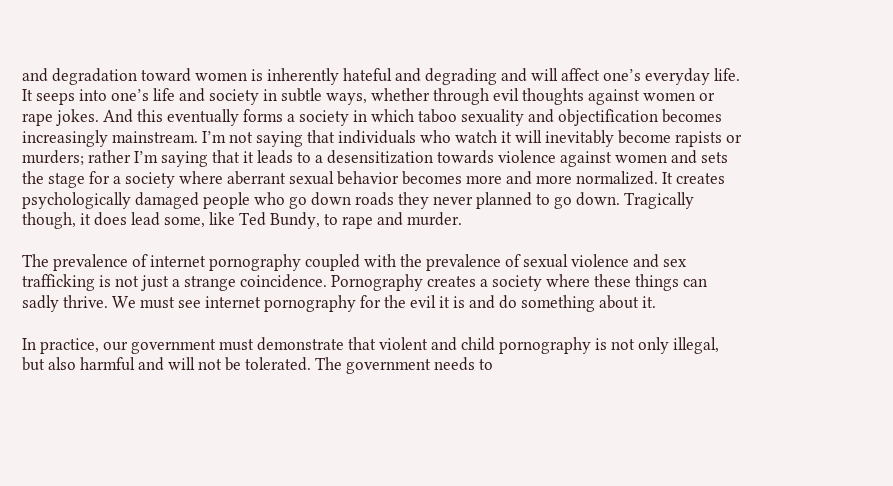and degradation toward women is inherently hateful and degrading and will affect one’s everyday life.  It seeps into one’s life and society in subtle ways, whether through evil thoughts against women or rape jokes. And this eventually forms a society in which taboo sexuality and objectification becomes increasingly mainstream. I’m not saying that individuals who watch it will inevitably become rapists or murders; rather I’m saying that it leads to a desensitization towards violence against women and sets the stage for a society where aberrant sexual behavior becomes more and more normalized. It creates psychologically damaged people who go down roads they never planned to go down. Tragically though, it does lead some, like Ted Bundy, to rape and murder.

The prevalence of internet pornography coupled with the prevalence of sexual violence and sex trafficking is not just a strange coincidence. Pornography creates a society where these things can sadly thrive. We must see internet pornography for the evil it is and do something about it.

In practice, our government must demonstrate that violent and child pornography is not only illegal, but also harmful and will not be tolerated. The government needs to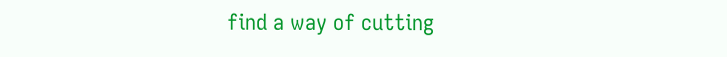find a way of cutting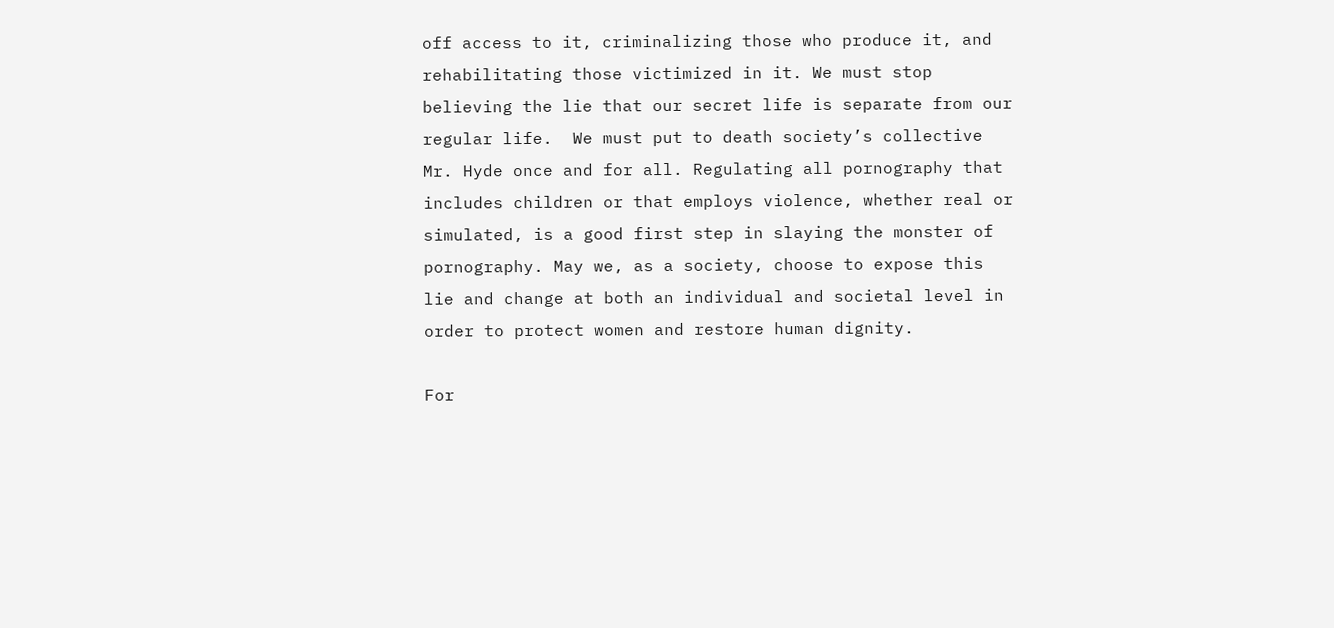off access to it, criminalizing those who produce it, and rehabilitating those victimized in it. We must stop believing the lie that our secret life is separate from our regular life.  We must put to death society’s collective Mr. Hyde once and for all. Regulating all pornography that includes children or that employs violence, whether real or simulated, is a good first step in slaying the monster of pornography. May we, as a society, choose to expose this lie and change at both an individual and societal level in order to protect women and restore human dignity.

For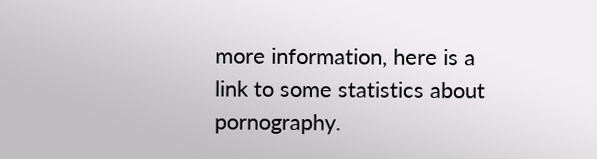more information, here is a link to some statistics about pornography.